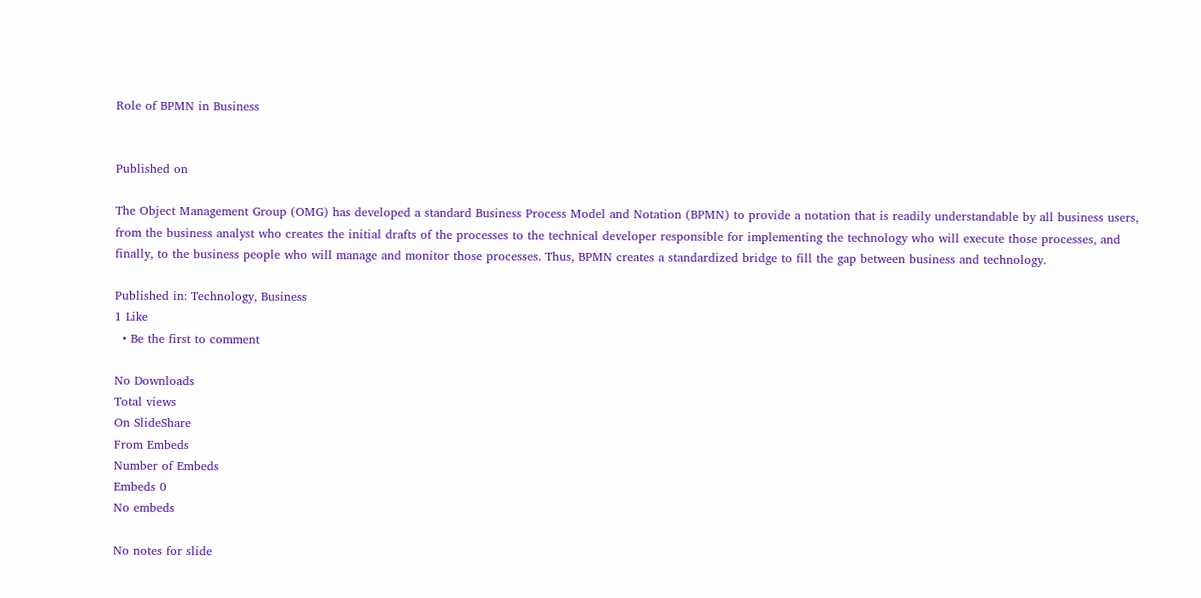Role of BPMN in Business


Published on

The Object Management Group (OMG) has developed a standard Business Process Model and Notation (BPMN) to provide a notation that is readily understandable by all business users, from the business analyst who creates the initial drafts of the processes to the technical developer responsible for implementing the technology who will execute those processes, and finally, to the business people who will manage and monitor those processes. Thus, BPMN creates a standardized bridge to fill the gap between business and technology.

Published in: Technology, Business
1 Like
  • Be the first to comment

No Downloads
Total views
On SlideShare
From Embeds
Number of Embeds
Embeds 0
No embeds

No notes for slide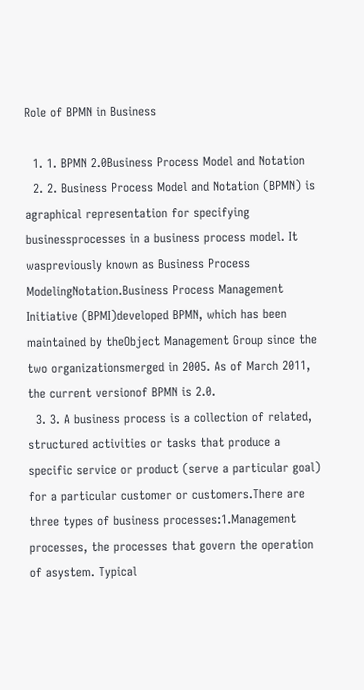Role of BPMN in Business

  1. 1. BPMN 2.0Business Process Model and Notation
  2. 2. Business Process Model and Notation (BPMN) is agraphical representation for specifying businessprocesses in a business process model. It waspreviously known as Business Process ModelingNotation.Business Process Management Initiative (BPMI)developed BPMN, which has been maintained by theObject Management Group since the two organizationsmerged in 2005. As of March 2011, the current versionof BPMN is 2.0.
  3. 3. A business process is a collection of related, structured activities or tasks that produce a specific service or product (serve a particular goal) for a particular customer or customers.There are three types of business processes:1.Management processes, the processes that govern the operation of asystem. Typical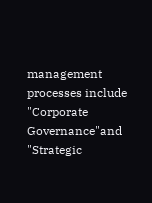management processes include "Corporate Governance"and "Strategic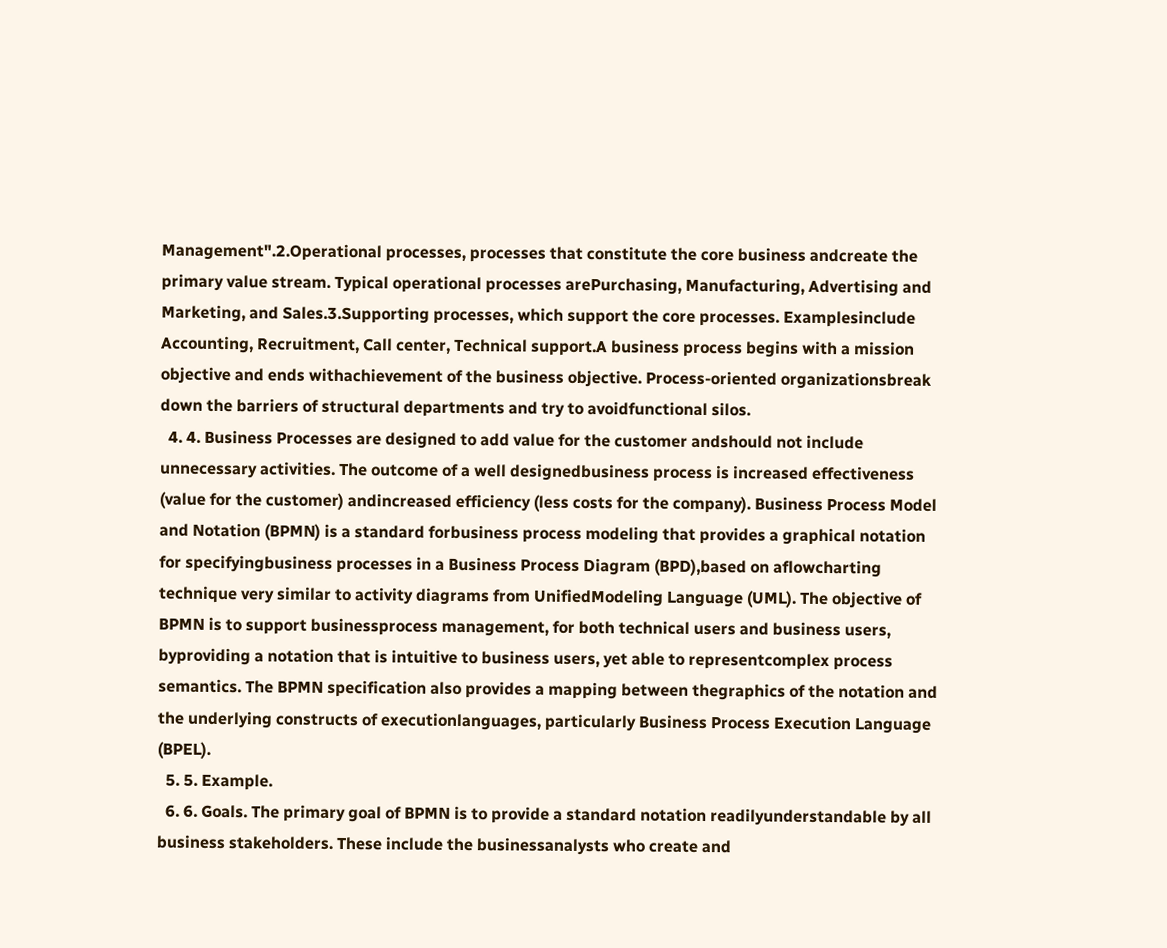Management".2.Operational processes, processes that constitute the core business andcreate the primary value stream. Typical operational processes arePurchasing, Manufacturing, Advertising and Marketing, and Sales.3.Supporting processes, which support the core processes. Examplesinclude Accounting, Recruitment, Call center, Technical support.A business process begins with a mission objective and ends withachievement of the business objective. Process-oriented organizationsbreak down the barriers of structural departments and try to avoidfunctional silos.
  4. 4. Business Processes are designed to add value for the customer andshould not include unnecessary activities. The outcome of a well designedbusiness process is increased effectiveness (value for the customer) andincreased efficiency (less costs for the company). Business Process Model and Notation (BPMN) is a standard forbusiness process modeling that provides a graphical notation for specifyingbusiness processes in a Business Process Diagram (BPD),based on aflowcharting technique very similar to activity diagrams from UnifiedModeling Language (UML). The objective of BPMN is to support businessprocess management, for both technical users and business users, byproviding a notation that is intuitive to business users, yet able to representcomplex process semantics. The BPMN specification also provides a mapping between thegraphics of the notation and the underlying constructs of executionlanguages, particularly Business Process Execution Language (BPEL).
  5. 5. Example.
  6. 6. Goals. The primary goal of BPMN is to provide a standard notation readilyunderstandable by all business stakeholders. These include the businessanalysts who create and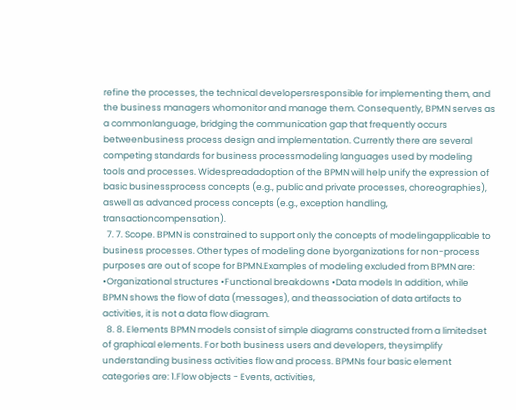refine the processes, the technical developersresponsible for implementing them, and the business managers whomonitor and manage them. Consequently, BPMN serves as a commonlanguage, bridging the communication gap that frequently occurs betweenbusiness process design and implementation. Currently there are several competing standards for business processmodeling languages used by modeling tools and processes. Widespreadadoption of the BPMN will help unify the expression of basic businessprocess concepts (e.g., public and private processes, choreographies), aswell as advanced process concepts (e.g., exception handling, transactioncompensation).
  7. 7. Scope. BPMN is constrained to support only the concepts of modelingapplicable to business processes. Other types of modeling done byorganizations for non-process purposes are out of scope for BPMN.Examples of modeling excluded from BPMN are: •Organizational structures •Functional breakdowns •Data models In addition, while BPMN shows the flow of data (messages), and theassociation of data artifacts to activities, it is not a data flow diagram.
  8. 8. Elements BPMN models consist of simple diagrams constructed from a limitedset of graphical elements. For both business users and developers, theysimplify understanding business activities flow and process. BPMNs four basic element categories are: 1.Flow objects - Events, activities,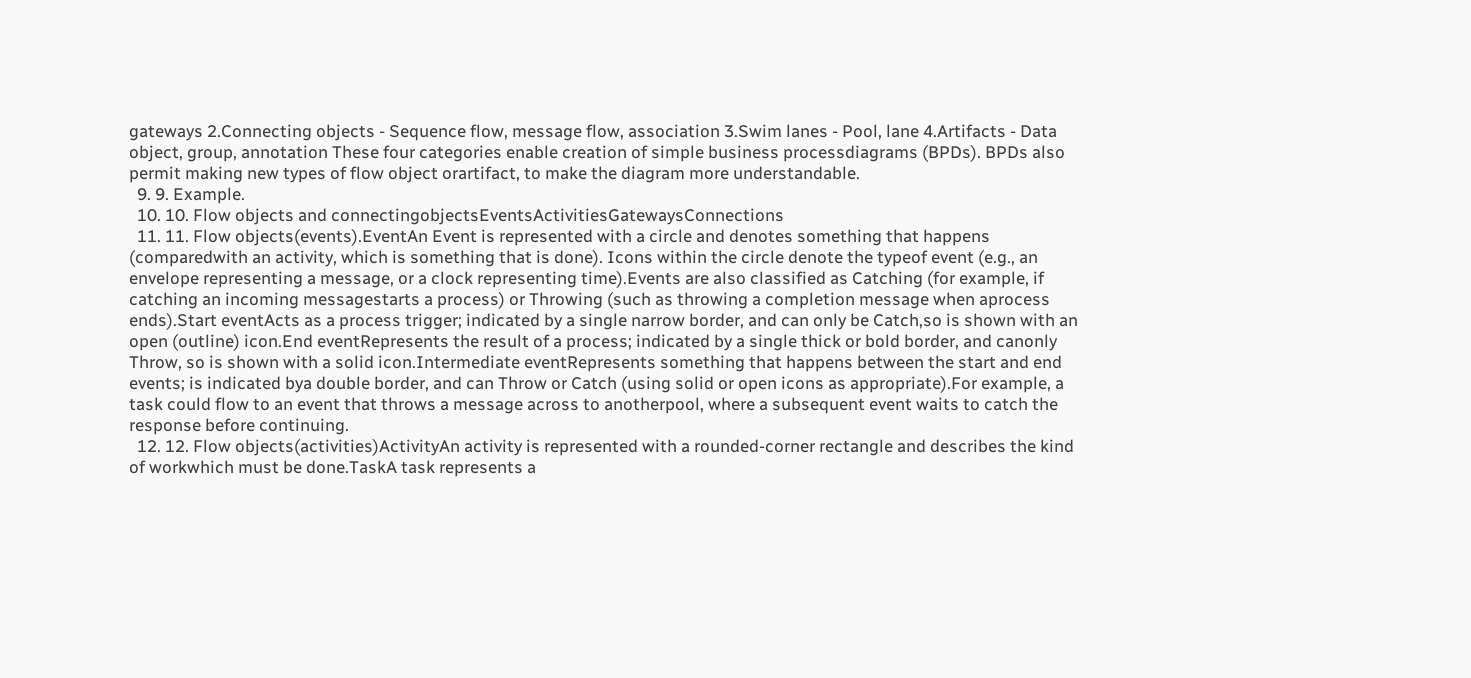gateways 2.Connecting objects - Sequence flow, message flow, association 3.Swim lanes - Pool, lane 4.Artifacts - Data object, group, annotation These four categories enable creation of simple business processdiagrams (BPDs). BPDs also permit making new types of flow object orartifact, to make the diagram more understandable.
  9. 9. Example.
  10. 10. Flow objects and connectingobjectsEventsActivitiesGatewaysConnections
  11. 11. Flow objects(events).EventAn Event is represented with a circle and denotes something that happens (comparedwith an activity, which is something that is done). Icons within the circle denote the typeof event (e.g., an envelope representing a message, or a clock representing time).Events are also classified as Catching (for example, if catching an incoming messagestarts a process) or Throwing (such as throwing a completion message when aprocess ends).Start eventActs as a process trigger; indicated by a single narrow border, and can only be Catch,so is shown with an open (outline) icon.End eventRepresents the result of a process; indicated by a single thick or bold border, and canonly Throw, so is shown with a solid icon.Intermediate eventRepresents something that happens between the start and end events; is indicated bya double border, and can Throw or Catch (using solid or open icons as appropriate).For example, a task could flow to an event that throws a message across to anotherpool, where a subsequent event waits to catch the response before continuing.
  12. 12. Flow objects(activities)ActivityAn activity is represented with a rounded-corner rectangle and describes the kind of workwhich must be done.TaskA task represents a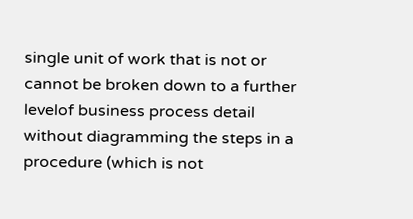single unit of work that is not or cannot be broken down to a further levelof business process detail without diagramming the steps in a procedure (which is not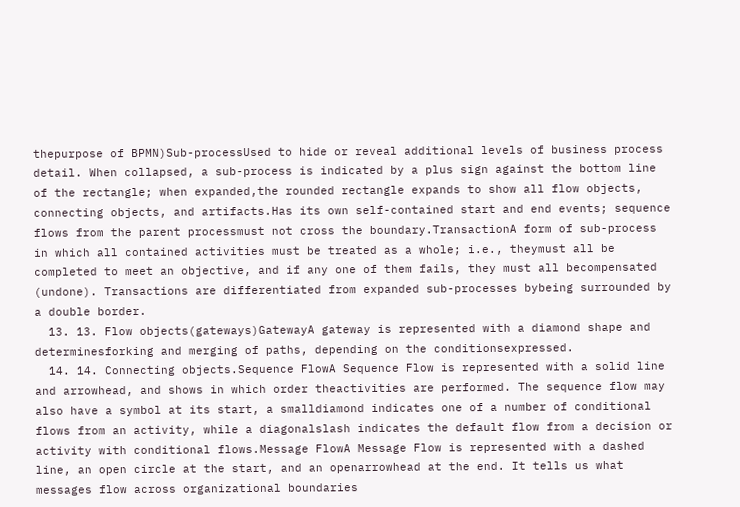thepurpose of BPMN)Sub-processUsed to hide or reveal additional levels of business process detail. When collapsed, a sub-process is indicated by a plus sign against the bottom line of the rectangle; when expanded,the rounded rectangle expands to show all flow objects, connecting objects, and artifacts.Has its own self-contained start and end events; sequence flows from the parent processmust not cross the boundary.TransactionA form of sub-process in which all contained activities must be treated as a whole; i.e., theymust all be completed to meet an objective, and if any one of them fails, they must all becompensated (undone). Transactions are differentiated from expanded sub-processes bybeing surrounded by a double border.
  13. 13. Flow objects(gateways)GatewayA gateway is represented with a diamond shape and determinesforking and merging of paths, depending on the conditionsexpressed.
  14. 14. Connecting objects.Sequence FlowA Sequence Flow is represented with a solid line and arrowhead, and shows in which order theactivities are performed. The sequence flow may also have a symbol at its start, a smalldiamond indicates one of a number of conditional flows from an activity, while a diagonalslash indicates the default flow from a decision or activity with conditional flows.Message FlowA Message Flow is represented with a dashed line, an open circle at the start, and an openarrowhead at the end. It tells us what messages flow across organizational boundaries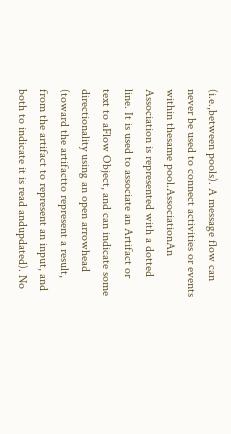(i.e.,between pools). A message flow can never be used to connect activities or events within thesame pool.AssociationAn Association is represented with a dotted line. It is used to associate an Artifact or text to aFlow Object, and can indicate some directionality using an open arrowhead (toward the artifactto represent a result, from the artifact to represent an input, and both to indicate it is read andupdated). No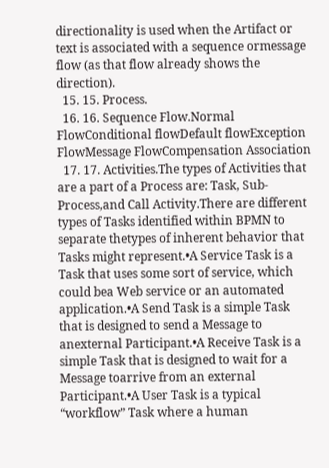directionality is used when the Artifact or text is associated with a sequence ormessage flow (as that flow already shows the direction).
  15. 15. Process.
  16. 16. Sequence Flow.Normal FlowConditional flowDefault flowException FlowMessage FlowCompensation Association
  17. 17. Activities.The types of Activities that are a part of a Process are: Task, Sub-Process,and Call Activity.There are different types of Tasks identified within BPMN to separate thetypes of inherent behavior that Tasks might represent.•A Service Task is a Task that uses some sort of service, which could bea Web service or an automated application.•A Send Task is a simple Task that is designed to send a Message to anexternal Participant.•A Receive Task is a simple Task that is designed to wait for a Message toarrive from an external Participant.•A User Task is a typical “workflow” Task where a human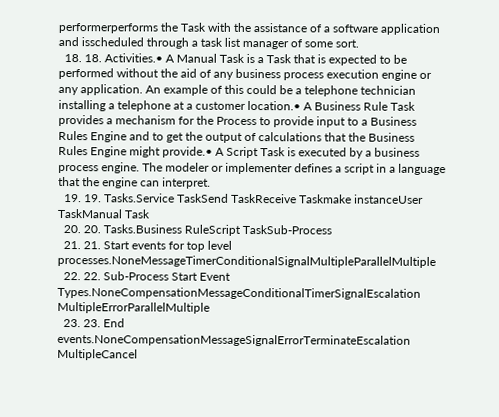performerperforms the Task with the assistance of a software application and isscheduled through a task list manager of some sort.
  18. 18. Activities.• A Manual Task is a Task that is expected to be performed without the aid of any business process execution engine or any application. An example of this could be a telephone technician installing a telephone at a customer location.• A Business Rule Task provides a mechanism for the Process to provide input to a Business Rules Engine and to get the output of calculations that the Business Rules Engine might provide.• A Script Task is executed by a business process engine. The modeler or implementer defines a script in a language that the engine can interpret.
  19. 19. Tasks.Service TaskSend TaskReceive Taskmake instanceUser TaskManual Task
  20. 20. Tasks.Business RuleScript TaskSub-Process
  21. 21. Start events for top level processes.NoneMessageTimerConditionalSignalMultipleParallelMultiple
  22. 22. Sub-Process Start Event Types.NoneCompensationMessageConditionalTimerSignalEscalation MultipleErrorParallelMultiple
  23. 23. End events.NoneCompensationMessageSignalErrorTerminateEscalation MultipleCancel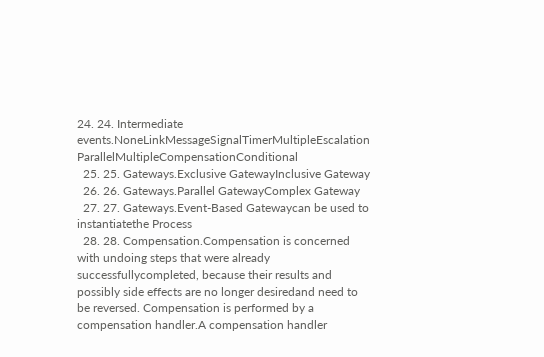24. 24. Intermediate events.NoneLinkMessageSignalTimerMultipleEscalation ParallelMultipleCompensationConditional
  25. 25. Gateways.Exclusive GatewayInclusive Gateway
  26. 26. Gateways.Parallel GatewayComplex Gateway
  27. 27. Gateways.Event-Based Gatewaycan be used to instantiatethe Process
  28. 28. Compensation.Compensation is concerned with undoing steps that were already successfullycompleted, because their results and possibly side effects are no longer desiredand need to be reversed. Compensation is performed by a compensation handler.A compensation handler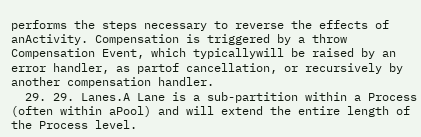performs the steps necessary to reverse the effects of anActivity. Compensation is triggered by a throw Compensation Event, which typicallywill be raised by an error handler, as partof cancellation, or recursively by another compensation handler.
  29. 29. Lanes.A Lane is a sub-partition within a Process (often within aPool) and will extend the entire length of the Process level.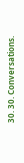30. 30. Conversations.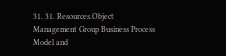31. 31. Resources.Object Management Group Business Process Model and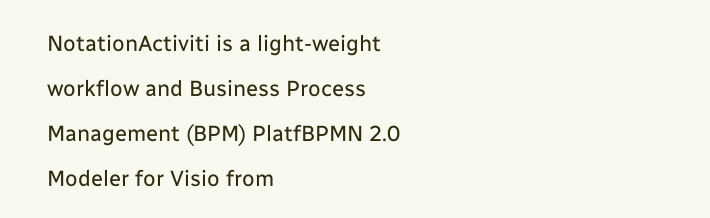NotationActiviti is a light-weight workflow and Business Process Management (BPM) PlatfBPMN 2.0 Modeler for Visio from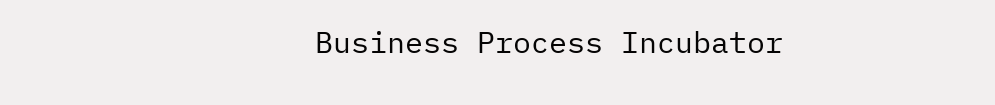Business Process Incubator